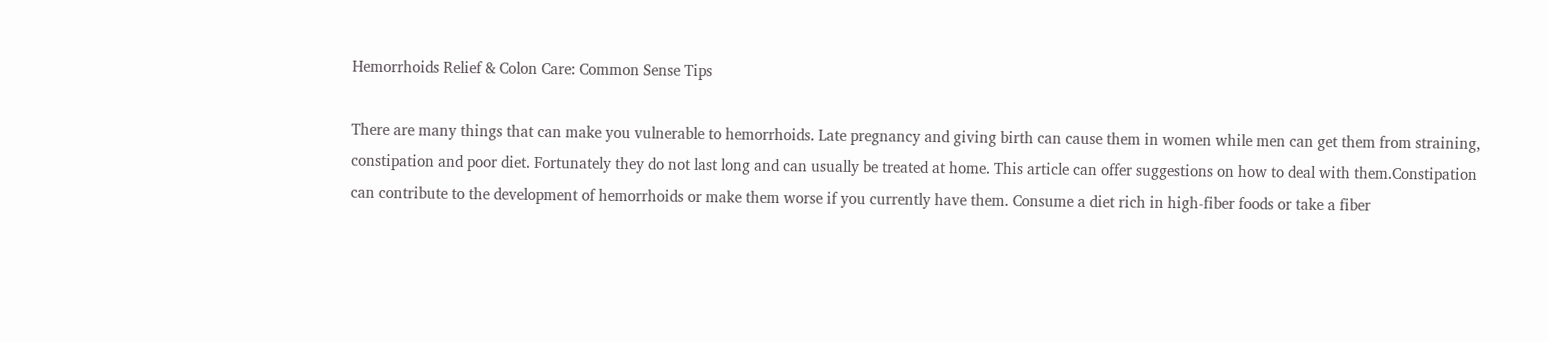Hemorrhoids Relief & Colon Care: Common Sense Tips

There are many things that can make you vulnerable to hemorrhoids. Late pregnancy and giving birth can cause them in women while men can get them from straining, constipation and poor diet. Fortunately they do not last long and can usually be treated at home. This article can offer suggestions on how to deal with them.Constipation can contribute to the development of hemorrhoids or make them worse if you currently have them. Consume a diet rich in high-fiber foods or take a fiber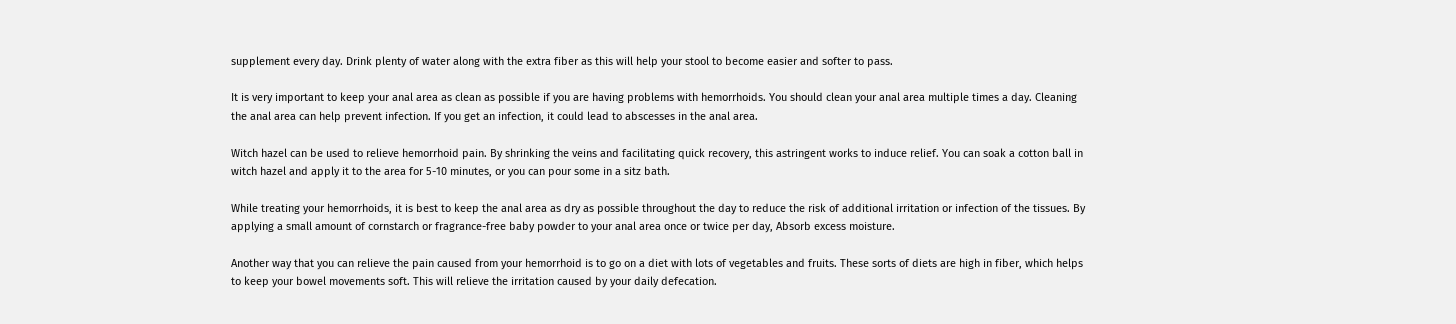supplement every day. Drink plenty of water along with the extra fiber as this will help your stool to become easier and softer to pass.

It is very important to keep your anal area as clean as possible if you are having problems with hemorrhoids. You should clean your anal area multiple times a day. Cleaning the anal area can help prevent infection. If you get an infection, it could lead to abscesses in the anal area.

Witch hazel can be used to relieve hemorrhoid pain. By shrinking the veins and facilitating quick recovery, this astringent works to induce relief. You can soak a cotton ball in witch hazel and apply it to the area for 5-10 minutes, or you can pour some in a sitz bath.

While treating your hemorrhoids, it is best to keep the anal area as dry as possible throughout the day to reduce the risk of additional irritation or infection of the tissues. By applying a small amount of cornstarch or fragrance-free baby powder to your anal area once or twice per day, Absorb excess moisture.

Another way that you can relieve the pain caused from your hemorrhoid is to go on a diet with lots of vegetables and fruits. These sorts of diets are high in fiber, which helps to keep your bowel movements soft. This will relieve the irritation caused by your daily defecation.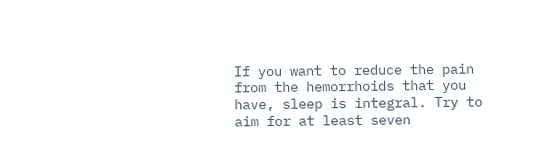If you want to reduce the pain from the hemorrhoids that you have, sleep is integral. Try to aim for at least seven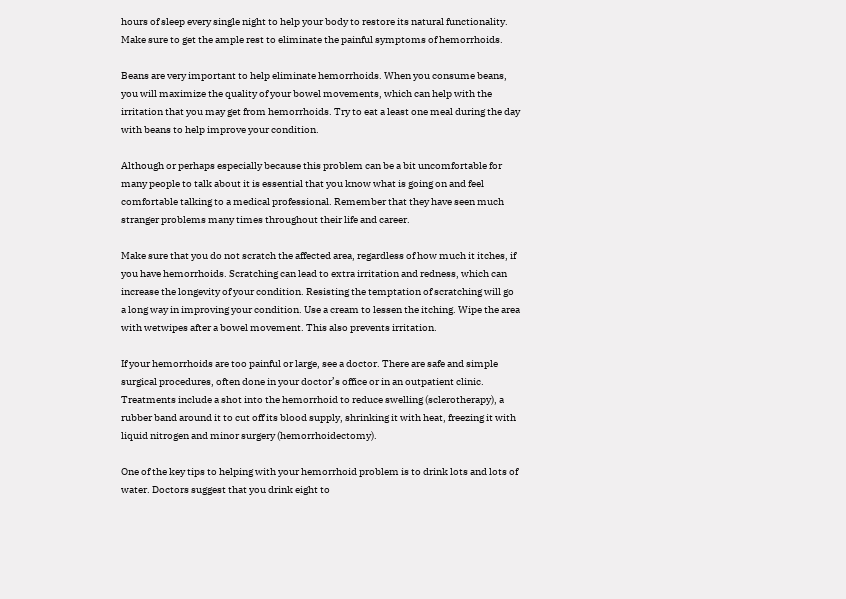hours of sleep every single night to help your body to restore its natural functionality. Make sure to get the ample rest to eliminate the painful symptoms of hemorrhoids.

Beans are very important to help eliminate hemorrhoids. When you consume beans, you will maximize the quality of your bowel movements, which can help with the irritation that you may get from hemorrhoids. Try to eat a least one meal during the day with beans to help improve your condition.

Although or perhaps especially because this problem can be a bit uncomfortable for many people to talk about it is essential that you know what is going on and feel comfortable talking to a medical professional. Remember that they have seen much stranger problems many times throughout their life and career.

Make sure that you do not scratch the affected area, regardless of how much it itches, if you have hemorrhoids. Scratching can lead to extra irritation and redness, which can increase the longevity of your condition. Resisting the temptation of scratching will go a long way in improving your condition. Use a cream to lessen the itching. Wipe the area with wetwipes after a bowel movement. This also prevents irritation.

If your hemorrhoids are too painful or large, see a doctor. There are safe and simple surgical procedures, often done in your doctor’s office or in an outpatient clinic. Treatments include a shot into the hemorrhoid to reduce swelling (sclerotherapy), a rubber band around it to cut off its blood supply, shrinking it with heat, freezing it with liquid nitrogen and minor surgery (hemorrhoidectomy).

One of the key tips to helping with your hemorrhoid problem is to drink lots and lots of water. Doctors suggest that you drink eight to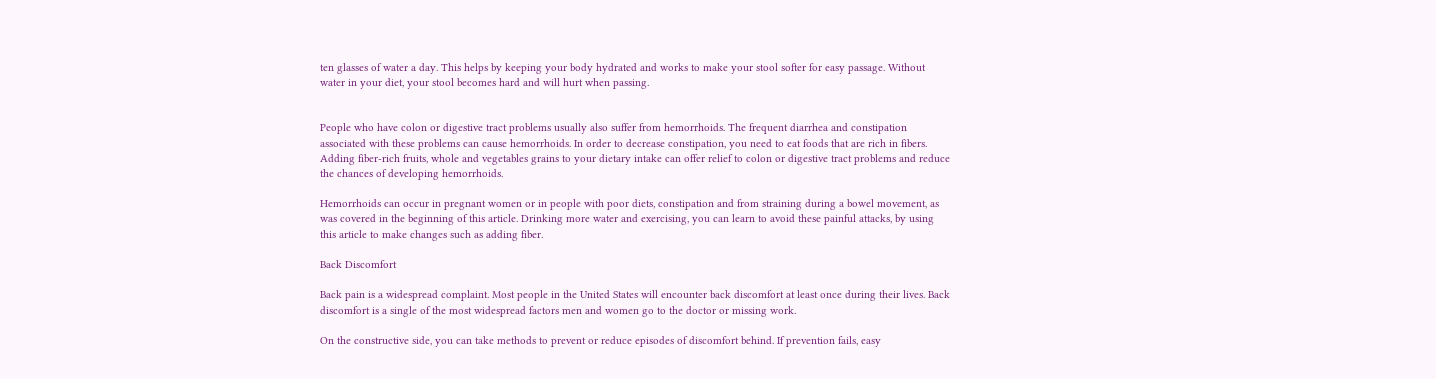ten glasses of water a day. This helps by keeping your body hydrated and works to make your stool softer for easy passage. Without water in your diet, your stool becomes hard and will hurt when passing.


People who have colon or digestive tract problems usually also suffer from hemorrhoids. The frequent diarrhea and constipation associated with these problems can cause hemorrhoids. In order to decrease constipation, you need to eat foods that are rich in fibers. Adding fiber-rich fruits, whole and vegetables grains to your dietary intake can offer relief to colon or digestive tract problems and reduce the chances of developing hemorrhoids.

Hemorrhoids can occur in pregnant women or in people with poor diets, constipation and from straining during a bowel movement, as was covered in the beginning of this article. Drinking more water and exercising, you can learn to avoid these painful attacks, by using this article to make changes such as adding fiber.

Back Discomfort

Back pain is a widespread complaint. Most people in the United States will encounter back discomfort at least once during their lives. Back discomfort is a single of the most widespread factors men and women go to the doctor or missing work.

On the constructive side, you can take methods to prevent or reduce episodes of discomfort behind. If prevention fails, easy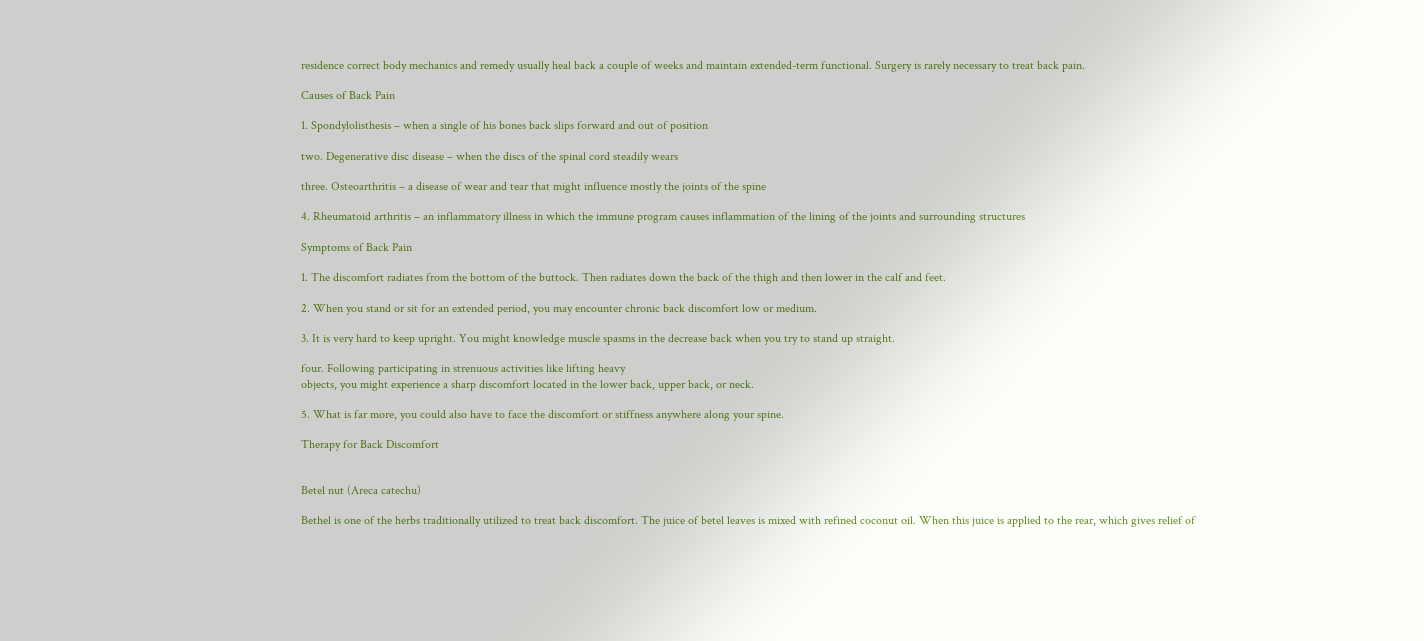residence correct body mechanics and remedy usually heal back a couple of weeks and maintain extended-term functional. Surgery is rarely necessary to treat back pain.

Causes of Back Pain

1. Spondylolisthesis – when a single of his bones back slips forward and out of position

two. Degenerative disc disease – when the discs of the spinal cord steadily wears

three. Osteoarthritis – a disease of wear and tear that might influence mostly the joints of the spine

4. Rheumatoid arthritis – an inflammatory illness in which the immune program causes inflammation of the lining of the joints and surrounding structures

Symptoms of Back Pain

1. The discomfort radiates from the bottom of the buttock. Then radiates down the back of the thigh and then lower in the calf and feet.

2. When you stand or sit for an extended period, you may encounter chronic back discomfort low or medium.

3. It is very hard to keep upright. You might knowledge muscle spasms in the decrease back when you try to stand up straight.

four. Following participating in strenuous activities like lifting heavy
objects, you might experience a sharp discomfort located in the lower back, upper back, or neck.

5. What is far more, you could also have to face the discomfort or stiffness anywhere along your spine.

Therapy for Back Discomfort


Betel nut (Areca catechu)

Bethel is one of the herbs traditionally utilized to treat back discomfort. The juice of betel leaves is mixed with refined coconut oil. When this juice is applied to the rear, which gives relief of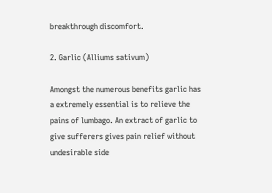breakthrough discomfort.

2. Garlic (Alliums sativum)

Amongst the numerous benefits garlic has a extremely essential is to relieve the pains of lumbago. An extract of garlic to give sufferers gives pain relief without undesirable side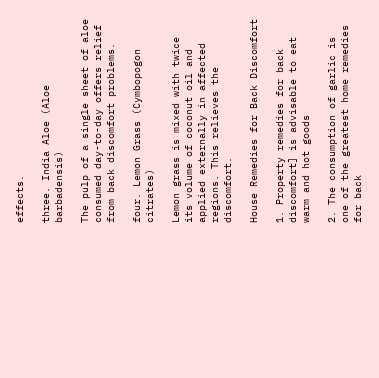effects.

three. India Aloe (Aloe barbadensis)

The pulp of a single sheet of aloe consumed day-to-day offers relief from back discomfort problems.

four. Lemon Grass (Cymbopogon citrates)

Lemon grass is mixed with twice its volume of coconut oil and applied externally in affected regions. This relieves the discomfort.

House Remedies for Back Discomfort

1. Property remedies for back discomfort] is advisable to eat warm and hot goods

2. The consumption of garlic is one of the greatest home remedies for back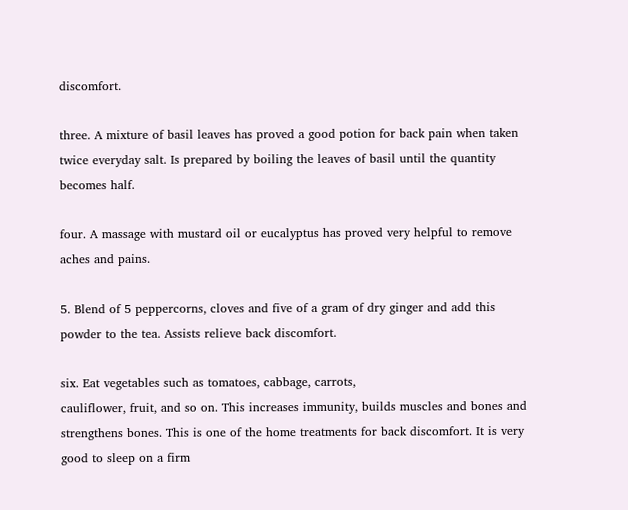discomfort.

three. A mixture of basil leaves has proved a good potion for back pain when taken twice everyday salt. Is prepared by boiling the leaves of basil until the quantity becomes half.

four. A massage with mustard oil or eucalyptus has proved very helpful to remove aches and pains.

5. Blend of 5 peppercorns, cloves and five of a gram of dry ginger and add this powder to the tea. Assists relieve back discomfort.

six. Eat vegetables such as tomatoes, cabbage, carrots,
cauliflower, fruit, and so on. This increases immunity, builds muscles and bones and strengthens bones. This is one of the home treatments for back discomfort. It is very good to sleep on a firm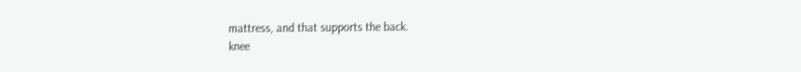mattress, and that supports the back.
knee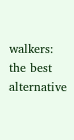walkers: the best alternative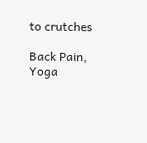to crutches

Back Pain, Yoga